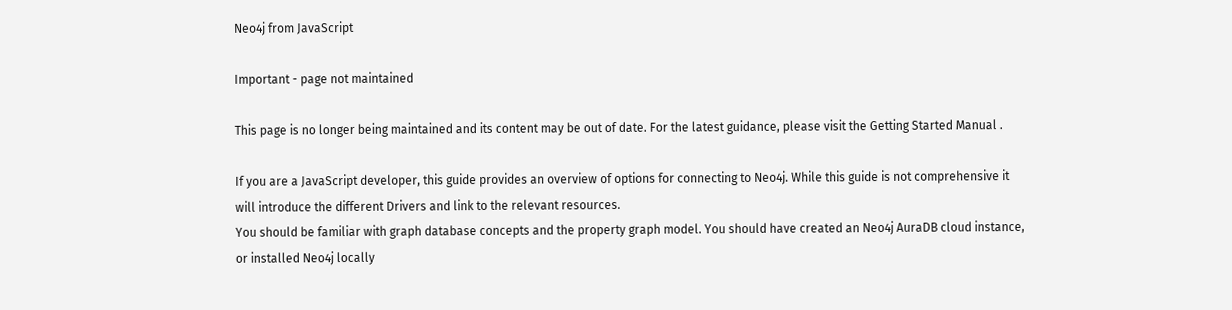Neo4j from JavaScript

Important - page not maintained

This page is no longer being maintained and its content may be out of date. For the latest guidance, please visit the Getting Started Manual .

If you are a JavaScript developer, this guide provides an overview of options for connecting to Neo4j. While this guide is not comprehensive it will introduce the different Drivers and link to the relevant resources.
You should be familiar with graph database concepts and the property graph model. You should have created an Neo4j AuraDB cloud instance, or installed Neo4j locally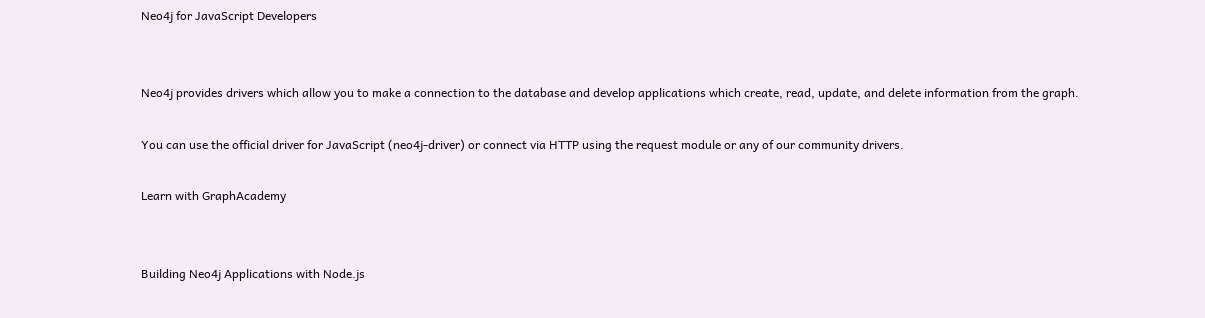Neo4j for JavaScript Developers


Neo4j provides drivers which allow you to make a connection to the database and develop applications which create, read, update, and delete information from the graph.

You can use the official driver for JavaScript (neo4j-driver) or connect via HTTP using the request module or any of our community drivers.

Learn with GraphAcademy


Building Neo4j Applications with Node.js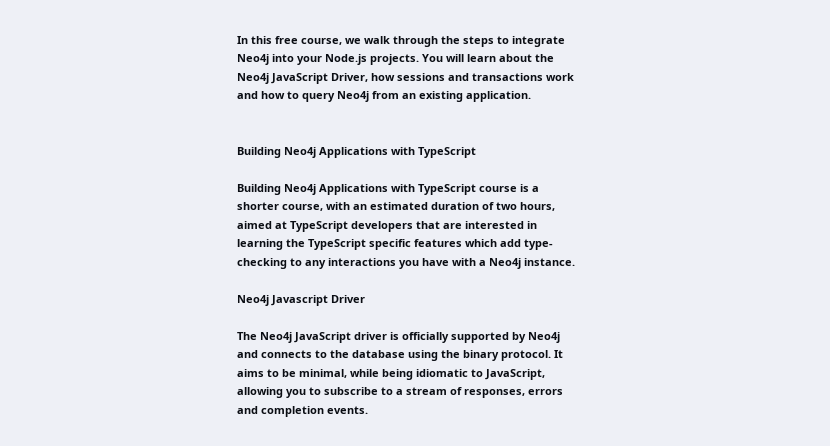In this free course, we walk through the steps to integrate Neo4j into your Node.js projects. You will learn about the Neo4j JavaScript Driver, how sessions and transactions work and how to query Neo4j from an existing application.


Building Neo4j Applications with TypeScript

Building Neo4j Applications with TypeScript course is a shorter course, with an estimated duration of two hours, aimed at TypeScript developers that are interested in learning the TypeScript specific features which add type-checking to any interactions you have with a Neo4j instance.

Neo4j Javascript Driver

The Neo4j JavaScript driver is officially supported by Neo4j and connects to the database using the binary protocol. It aims to be minimal, while being idiomatic to JavaScript, allowing you to subscribe to a stream of responses, errors and completion events.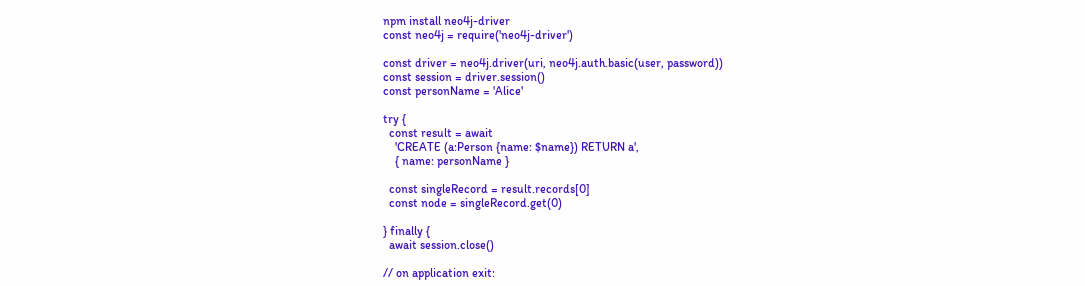npm install neo4j-driver
const neo4j = require('neo4j-driver')

const driver = neo4j.driver(uri, neo4j.auth.basic(user, password))
const session = driver.session()
const personName = 'Alice'

try {
  const result = await
    'CREATE (a:Person {name: $name}) RETURN a',
    { name: personName }

  const singleRecord = result.records[0]
  const node = singleRecord.get(0)

} finally {
  await session.close()

// on application exit: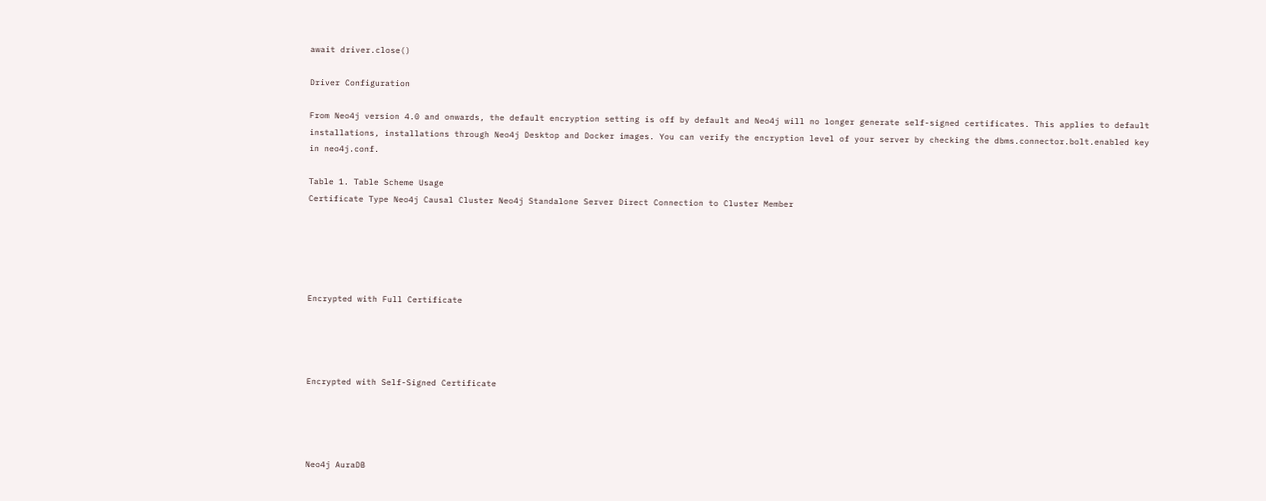await driver.close()

Driver Configuration

From Neo4j version 4.0 and onwards, the default encryption setting is off by default and Neo4j will no longer generate self-signed certificates. This applies to default installations, installations through Neo4j Desktop and Docker images. You can verify the encryption level of your server by checking the dbms.connector.bolt.enabled key in neo4j.conf.

Table 1. Table Scheme Usage
Certificate Type Neo4j Causal Cluster Neo4j Standalone Server Direct Connection to Cluster Member





Encrypted with Full Certificate




Encrypted with Self-Signed Certificate




Neo4j AuraDB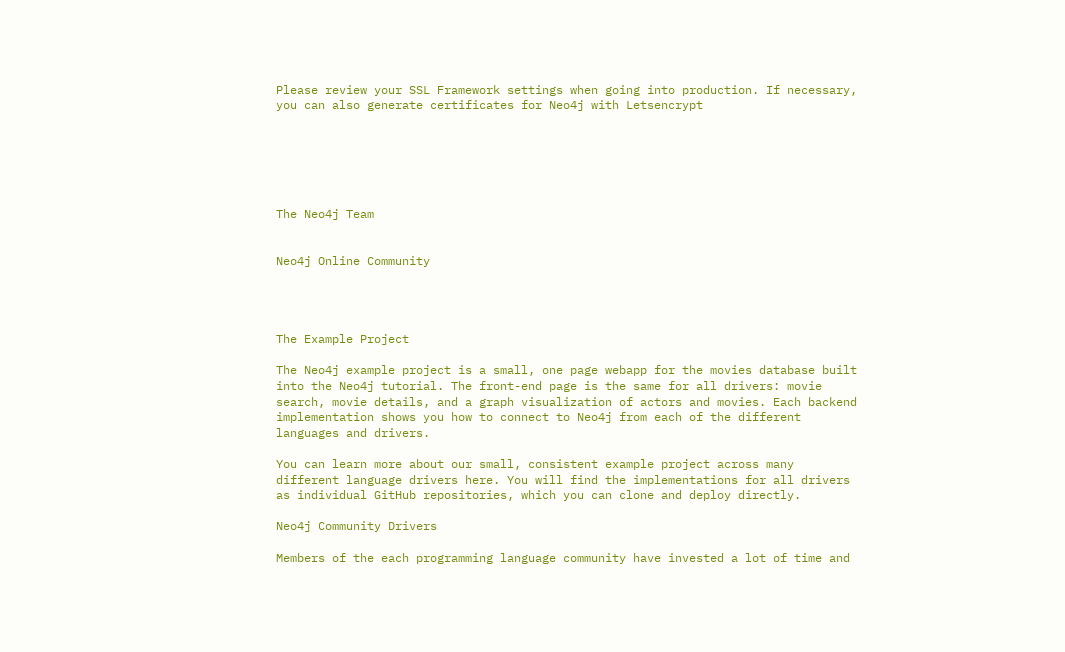Please review your SSL Framework settings when going into production. If necessary, you can also generate certificates for Neo4j with Letsencrypt






The Neo4j Team


Neo4j Online Community




The Example Project

The Neo4j example project is a small, one page webapp for the movies database built into the Neo4j tutorial. The front-end page is the same for all drivers: movie search, movie details, and a graph visualization of actors and movies. Each backend implementation shows you how to connect to Neo4j from each of the different languages and drivers.

You can learn more about our small, consistent example project across many different language drivers here. You will find the implementations for all drivers as individual GitHub repositories, which you can clone and deploy directly.

Neo4j Community Drivers

Members of the each programming language community have invested a lot of time and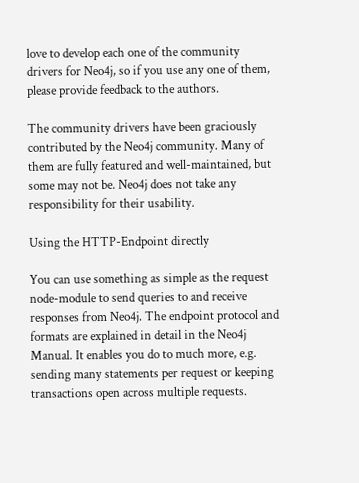love to develop each one of the community drivers for Neo4j, so if you use any one of them, please provide feedback to the authors.

The community drivers have been graciously contributed by the Neo4j community. Many of them are fully featured and well-maintained, but some may not be. Neo4j does not take any responsibility for their usability.

Using the HTTP-Endpoint directly

You can use something as simple as the request node-module to send queries to and receive responses from Neo4j. The endpoint protocol and formats are explained in detail in the Neo4j Manual. It enables you do to much more, e.g. sending many statements per request or keeping transactions open across multiple requests.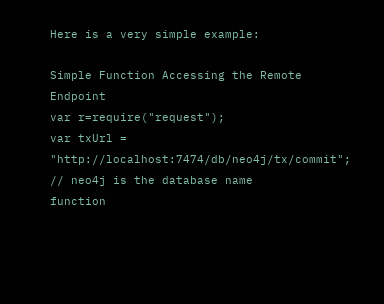Here is a very simple example:

Simple Function Accessing the Remote Endpoint
var r=require("request");
var txUrl = "http://localhost:7474/db/neo4j/tx/commit"; // neo4j is the database name
function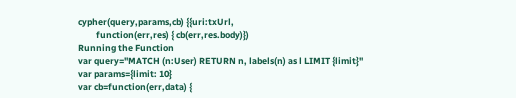cypher(query,params,cb) {{uri:txUrl,
         function(err,res) { cb(err,res.body)})
Running the Function
var query="MATCH (n:User) RETURN n, labels(n) as l LIMIT {limit}"
var params={limit: 10}
var cb=function(err,data) {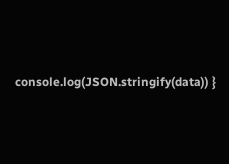console.log(JSON.stringify(data)) }